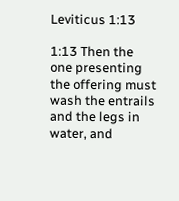Leviticus 1:13

1:13 Then the one presenting the offering must wash the entrails and the legs in water, and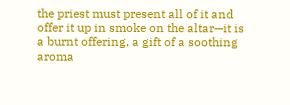the priest must present all of it and offer it up in smoke on the altar—it is a burnt offering, a gift of a soothing aroma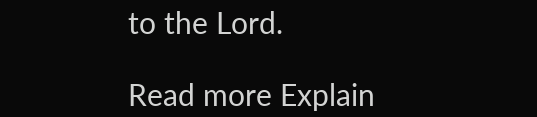to the Lord.

Read more Explain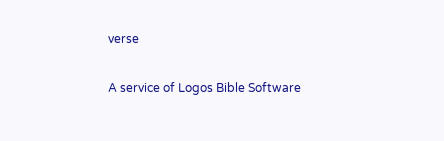verse

A service of Logos Bible Software